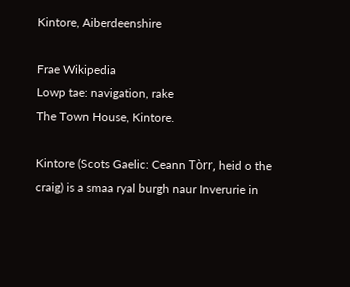Kintore, Aiberdeenshire

Frae Wikipedia
Lowp tae: navigation, rake
The Town House, Kintore.

Kintore (Scots Gaelic: Ceann Tòrr, heid o the craig) is a smaa ryal burgh naur Inverurie in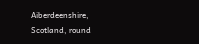Aiberdeenshire, Scotland, round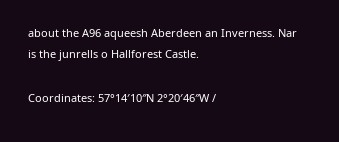about the A96 aqueesh Aberdeen an Inverness. Nar is the junrells o Hallforest Castle.

Coordinates: 57°14′10″N 2°20′46″W /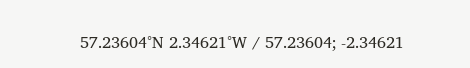57.23604°N 2.34621°W / 57.23604; -2.34621